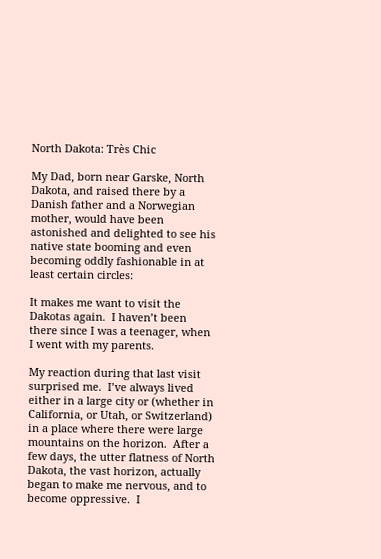North Dakota: Très Chic

My Dad, born near Garske, North Dakota, and raised there by a Danish father and a Norwegian mother, would have been astonished and delighted to see his native state booming and even becoming oddly fashionable in at least certain circles:

It makes me want to visit the Dakotas again.  I haven’t been there since I was a teenager, when I went with my parents.

My reaction during that last visit surprised me.  I’ve always lived either in a large city or (whether in California, or Utah, or Switzerland) in a place where there were large mountains on the horizon.  After a few days, the utter flatness of North Dakota, the vast horizon, actually began to make me nervous, and to become oppressive.  I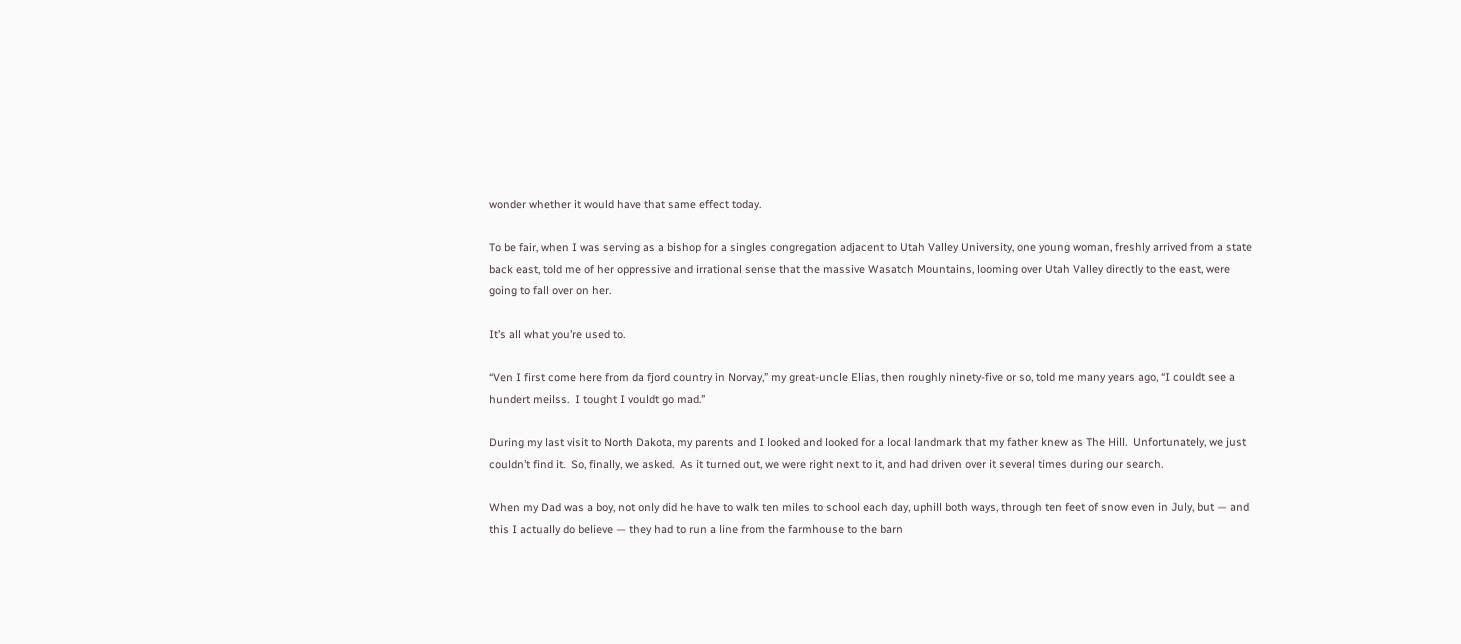wonder whether it would have that same effect today.

To be fair, when I was serving as a bishop for a singles congregation adjacent to Utah Valley University, one young woman, freshly arrived from a state back east, told me of her oppressive and irrational sense that the massive Wasatch Mountains, looming over Utah Valley directly to the east, were going to fall over on her.

It’s all what you’re used to.

“Ven I first come here from da fjord country in Norvay,” my great-uncle Elias, then roughly ninety-five or so, told me many years ago, “I couldt see a hundert meilss.  I tought I vouldt go mad.”

During my last visit to North Dakota, my parents and I looked and looked for a local landmark that my father knew as The Hill.  Unfortunately, we just couldn’t find it.  So, finally, we asked.  As it turned out, we were right next to it, and had driven over it several times during our search.

When my Dad was a boy, not only did he have to walk ten miles to school each day, uphill both ways, through ten feet of snow even in July, but — and this I actually do believe — they had to run a line from the farmhouse to the barn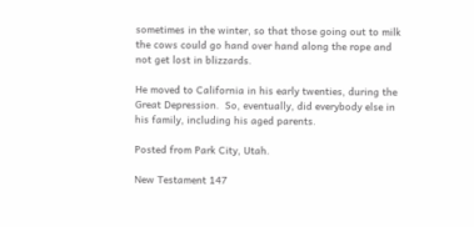sometimes in the winter, so that those going out to milk the cows could go hand over hand along the rope and not get lost in blizzards.

He moved to California in his early twenties, during the Great Depression.  So, eventually, did everybody else in his family, including his aged parents.

Posted from Park City, Utah.

New Testament 147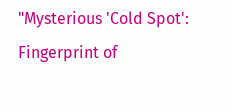"Mysterious 'Cold Spot': Fingerprint of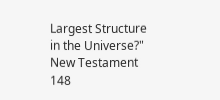Largest Structure in the Universe?"
New Testament 148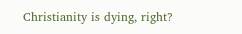Christianity is dying, right?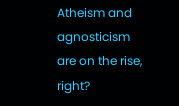Atheism and agnosticism are on the rise, right?